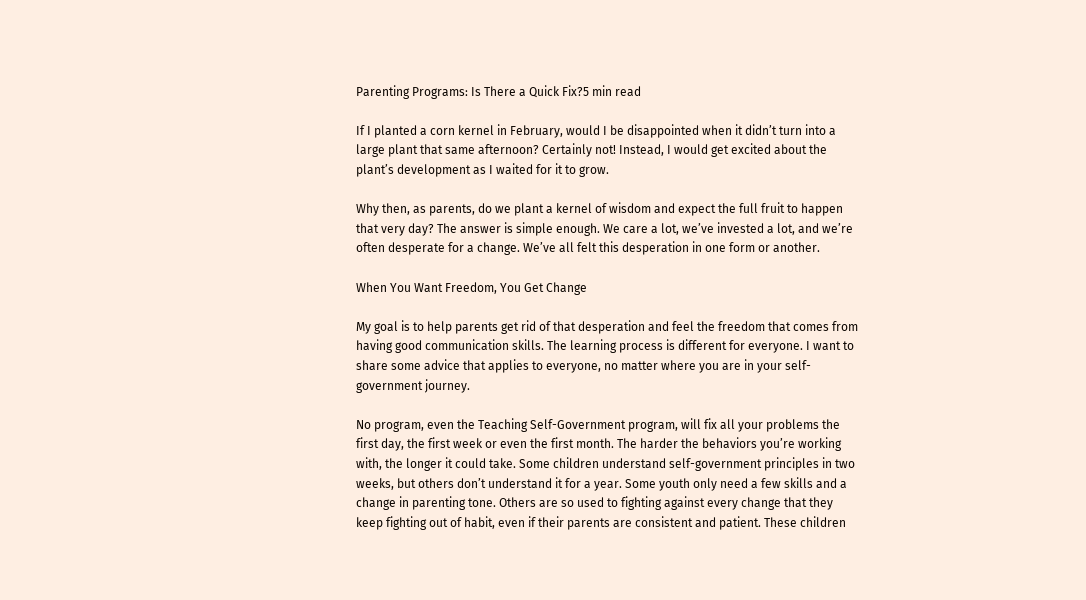Parenting Programs: Is There a Quick Fix?5 min read

If I planted a corn kernel in February, would I be disappointed when it didn’t turn into a large plant that same afternoon? Certainly not! Instead, I would get excited about the plant’s development as I waited for it to grow.

Why then, as parents, do we plant a kernel of wisdom and expect the full fruit to happen that very day? The answer is simple enough. We care a lot, we’ve invested a lot, and we’re often desperate for a change. We’ve all felt this desperation in one form or another.

When You Want Freedom, You Get Change

My goal is to help parents get rid of that desperation and feel the freedom that comes from having good communication skills. The learning process is different for everyone. I want to share some advice that applies to everyone, no matter where you are in your self-government journey.

No program, even the Teaching Self-Government program, will fix all your problems the first day, the first week or even the first month. The harder the behaviors you’re working with, the longer it could take. Some children understand self-government principles in two weeks, but others don’t understand it for a year. Some youth only need a few skills and a change in parenting tone. Others are so used to fighting against every change that they keep fighting out of habit, even if their parents are consistent and patient. These children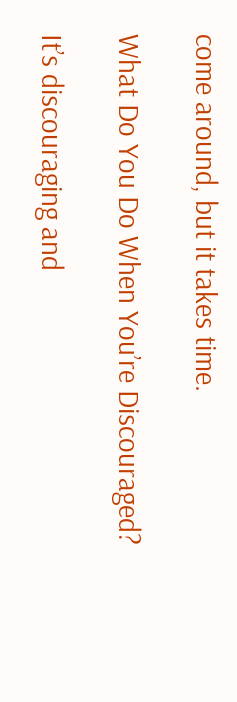come around, but it takes time.

What Do You Do When You’re Discouraged?

It’s discouraging and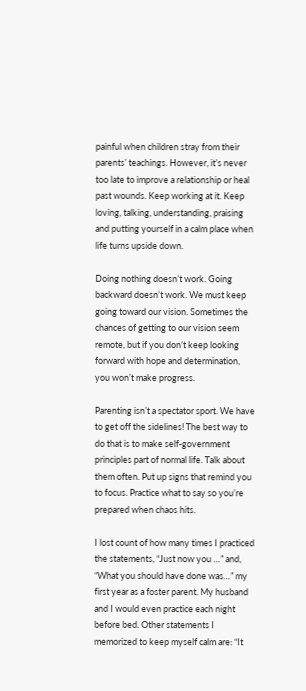painful when children stray from their parents’ teachings. However, it’s never too late to improve a relationship or heal past wounds. Keep working at it. Keep loving, talking, understanding, praising and putting yourself in a calm place when life turns upside down.

Doing nothing doesn’t work. Going backward doesn’t work. We must keep going toward our vision. Sometimes the chances of getting to our vision seem remote, but if you don’t keep looking forward with hope and determination, you won’t make progress.

Parenting isn’t a spectator sport. We have to get off the sidelines! The best way to do that is to make self-government principles part of normal life. Talk about them often. Put up signs that remind you to focus. Practice what to say so you’re prepared when chaos hits.

I lost count of how many times I practiced the statements, “Just now you …” and, “What you should have done was…” my first year as a foster parent. My husband and I would even practice each night before bed. Other statements I memorized to keep myself calm are: “It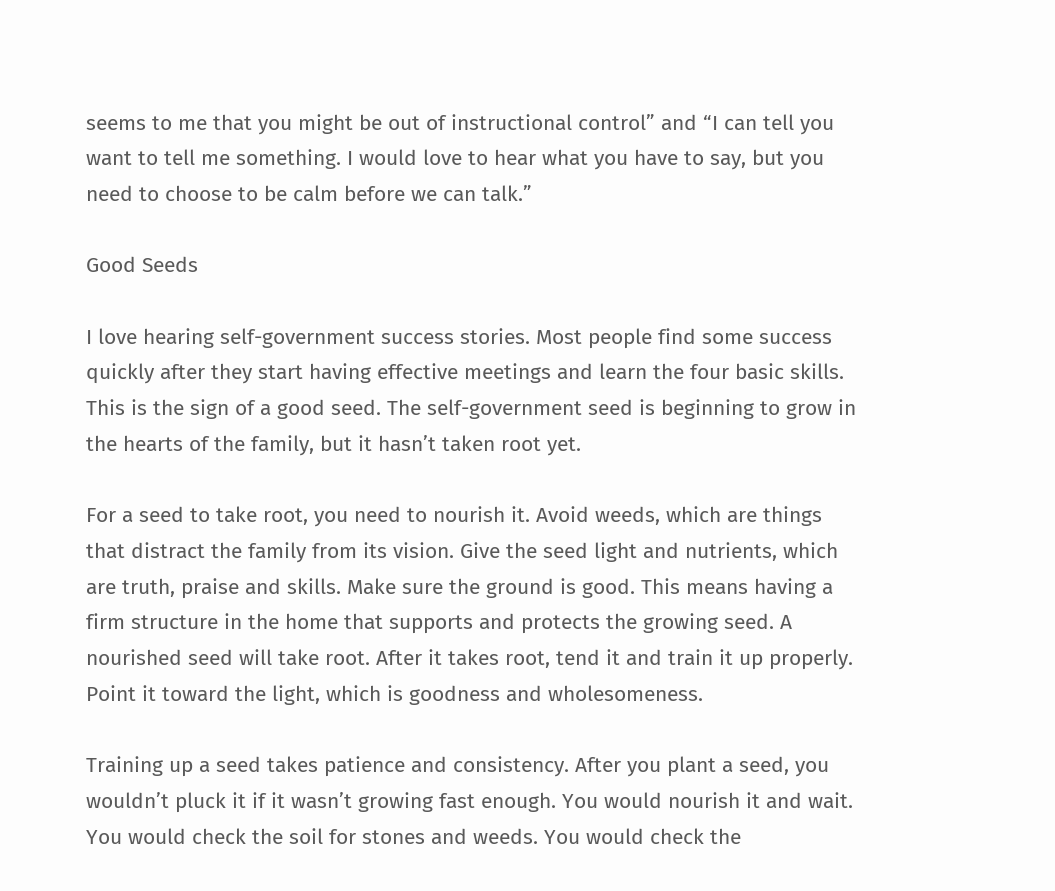seems to me that you might be out of instructional control” and “I can tell you want to tell me something. I would love to hear what you have to say, but you need to choose to be calm before we can talk.”

Good Seeds

I love hearing self-government success stories. Most people find some success quickly after they start having effective meetings and learn the four basic skills. This is the sign of a good seed. The self-government seed is beginning to grow in the hearts of the family, but it hasn’t taken root yet.

For a seed to take root, you need to nourish it. Avoid weeds, which are things that distract the family from its vision. Give the seed light and nutrients, which are truth, praise and skills. Make sure the ground is good. This means having a firm structure in the home that supports and protects the growing seed. A nourished seed will take root. After it takes root, tend it and train it up properly. Point it toward the light, which is goodness and wholesomeness.

Training up a seed takes patience and consistency. After you plant a seed, you wouldn’t pluck it if it wasn’t growing fast enough. You would nourish it and wait. You would check the soil for stones and weeds. You would check the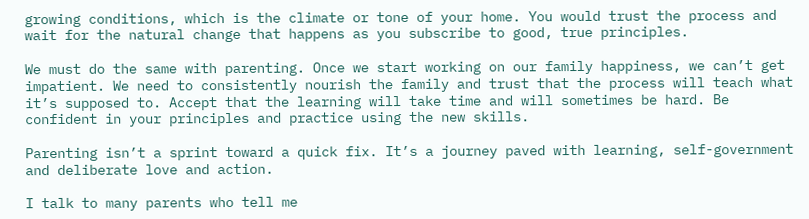growing conditions, which is the climate or tone of your home. You would trust the process and wait for the natural change that happens as you subscribe to good, true principles.

We must do the same with parenting. Once we start working on our family happiness, we can’t get impatient. We need to consistently nourish the family and trust that the process will teach what it’s supposed to. Accept that the learning will take time and will sometimes be hard. Be confident in your principles and practice using the new skills.

Parenting isn’t a sprint toward a quick fix. It’s a journey paved with learning, self-government and deliberate love and action.

I talk to many parents who tell me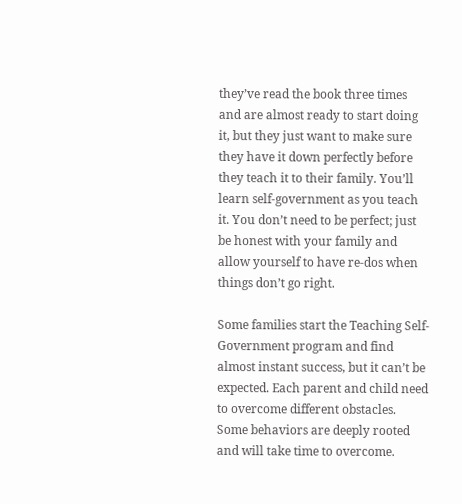they’ve read the book three times and are almost ready to start doing it, but they just want to make sure they have it down perfectly before they teach it to their family. You’ll learn self-government as you teach it. You don’t need to be perfect; just be honest with your family and allow yourself to have re-dos when things don’t go right.

Some families start the Teaching Self-Government program and find almost instant success, but it can’t be expected. Each parent and child need to overcome different obstacles. Some behaviors are deeply rooted and will take time to overcome.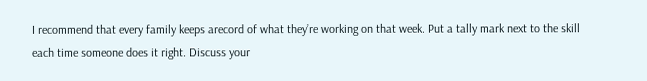I recommend that every family keeps arecord of what they’re working on that week. Put a tally mark next to the skill each time someone does it right. Discuss your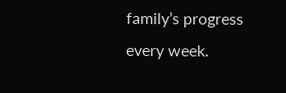family’s progress every week.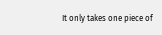It only takes one piece of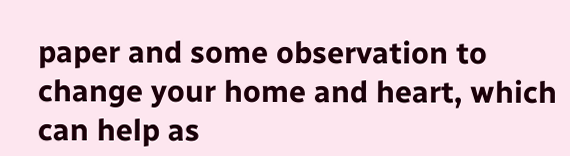paper and some observation to change your home and heart, which can help as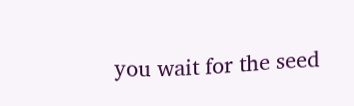you wait for the seed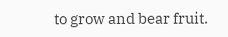to grow and bear fruit.